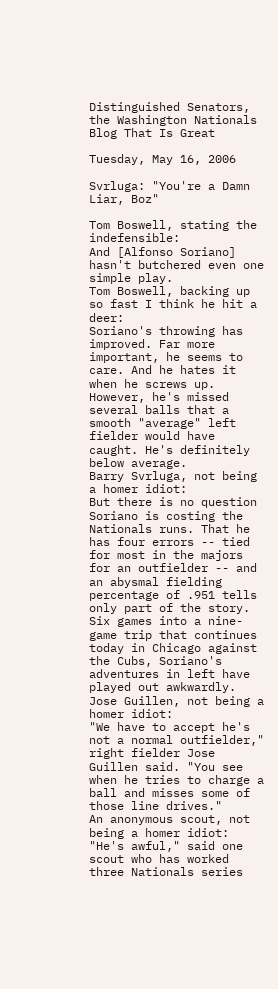Distinguished Senators, the Washington Nationals Blog That Is Great

Tuesday, May 16, 2006

Svrluga: "You're a Damn Liar, Boz"

Tom Boswell, stating the indefensible:
And [Alfonso Soriano] hasn't butchered even one simple play.
Tom Boswell, backing up so fast I think he hit a deer:
Soriano's throwing has improved. Far more important, he seems to care. And he hates it when he screws up. However, he's missed several balls that a smooth "average" left fielder would have caught. He's definitely below average.
Barry Svrluga, not being a homer idiot:
But there is no question Soriano is costing the Nationals runs. That he has four errors -- tied for most in the majors for an outfielder -- and an abysmal fielding percentage of .951 tells only part of the story. Six games into a nine-game trip that continues today in Chicago against the Cubs, Soriano's adventures in left have played out awkwardly.
Jose Guillen, not being a homer idiot:
"We have to accept he's not a normal outfielder," right fielder Jose Guillen said. "You see when he tries to charge a ball and misses some of those line drives."
An anonymous scout, not being a homer idiot:
"He's awful," said one scout who has worked three Nationals series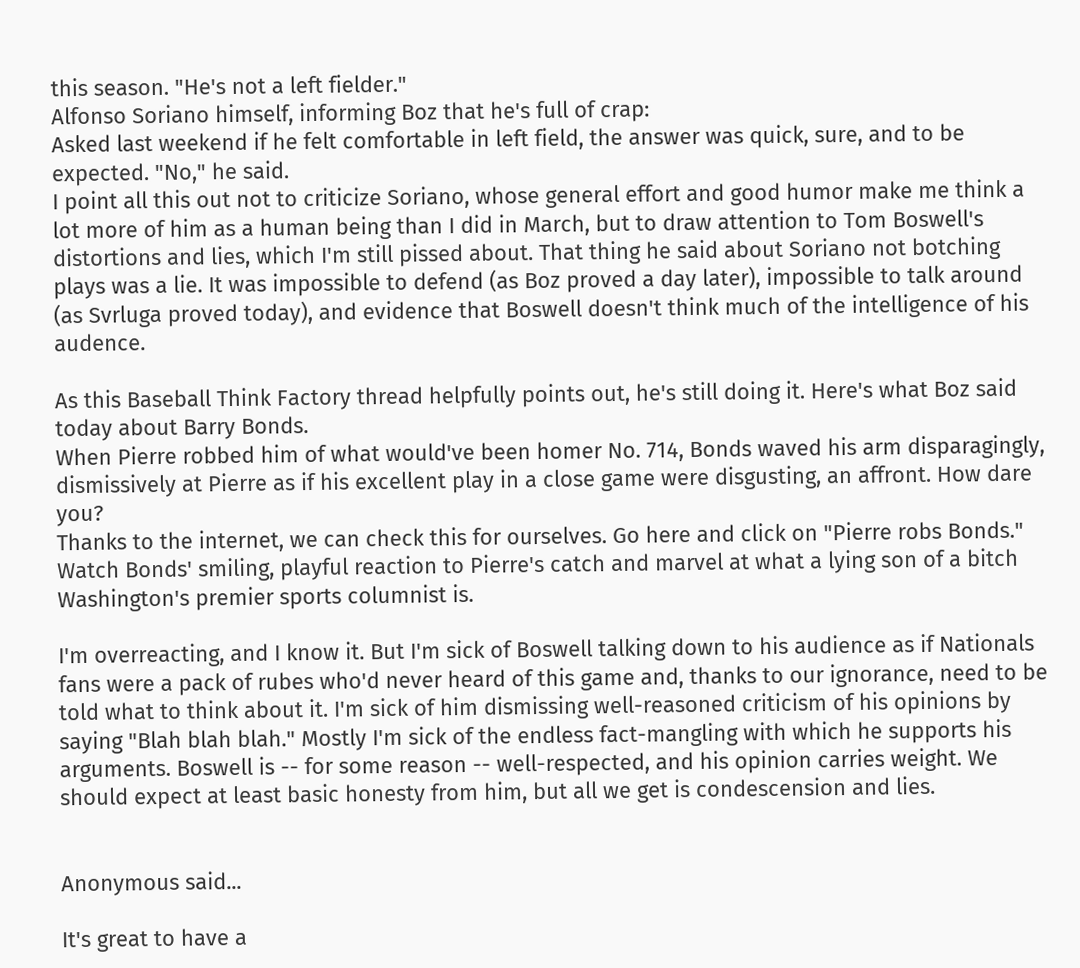this season. "He's not a left fielder."
Alfonso Soriano himself, informing Boz that he's full of crap:
Asked last weekend if he felt comfortable in left field, the answer was quick, sure, and to be expected. "No," he said.
I point all this out not to criticize Soriano, whose general effort and good humor make me think a lot more of him as a human being than I did in March, but to draw attention to Tom Boswell's distortions and lies, which I'm still pissed about. That thing he said about Soriano not botching plays was a lie. It was impossible to defend (as Boz proved a day later), impossible to talk around (as Svrluga proved today), and evidence that Boswell doesn't think much of the intelligence of his audence.

As this Baseball Think Factory thread helpfully points out, he's still doing it. Here's what Boz said today about Barry Bonds.
When Pierre robbed him of what would've been homer No. 714, Bonds waved his arm disparagingly, dismissively at Pierre as if his excellent play in a close game were disgusting, an affront. How dare you?
Thanks to the internet, we can check this for ourselves. Go here and click on "Pierre robs Bonds." Watch Bonds' smiling, playful reaction to Pierre's catch and marvel at what a lying son of a bitch Washington's premier sports columnist is.

I'm overreacting, and I know it. But I'm sick of Boswell talking down to his audience as if Nationals fans were a pack of rubes who'd never heard of this game and, thanks to our ignorance, need to be told what to think about it. I'm sick of him dismissing well-reasoned criticism of his opinions by saying "Blah blah blah." Mostly I'm sick of the endless fact-mangling with which he supports his arguments. Boswell is -- for some reason -- well-respected, and his opinion carries weight. We should expect at least basic honesty from him, but all we get is condescension and lies.


Anonymous said...

It's great to have a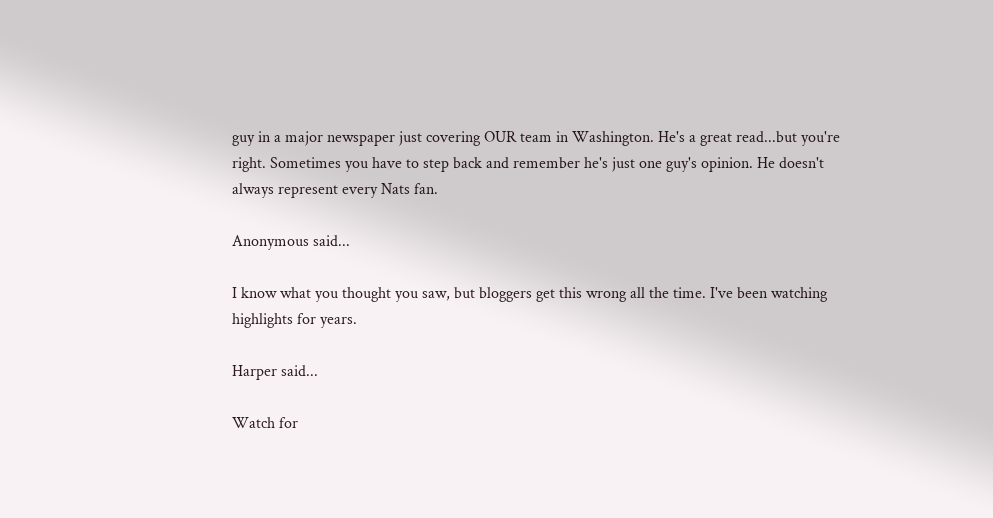guy in a major newspaper just covering OUR team in Washington. He's a great read...but you're right. Sometimes you have to step back and remember he's just one guy's opinion. He doesn't always represent every Nats fan.

Anonymous said...

I know what you thought you saw, but bloggers get this wrong all the time. I've been watching highlights for years.

Harper said...

Watch for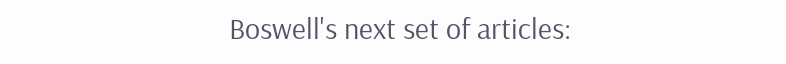Boswell's next set of articles: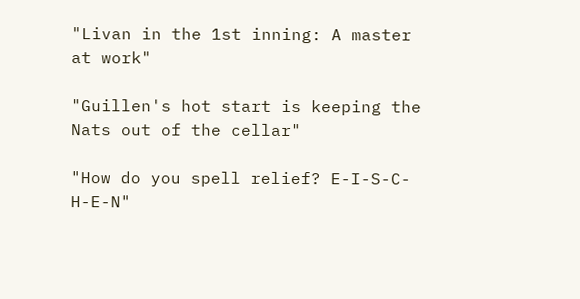"Livan in the 1st inning: A master at work"

"Guillen's hot start is keeping the Nats out of the cellar"

"How do you spell relief? E-I-S-C-H-E-N"